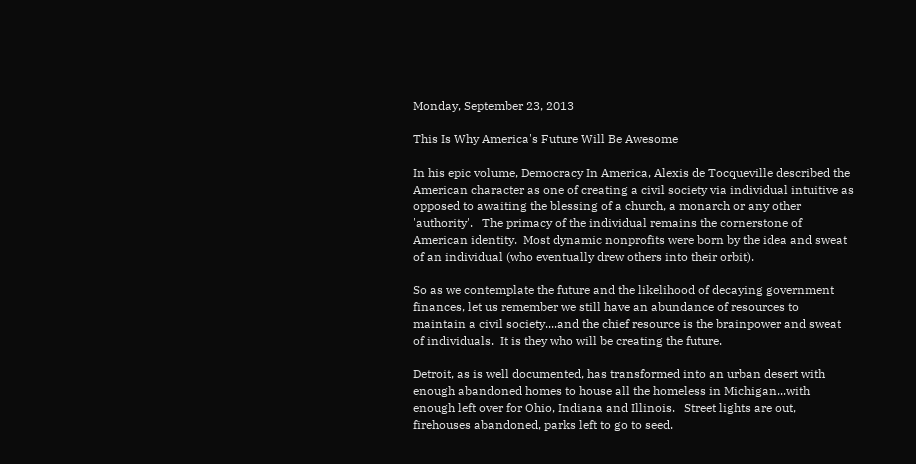Monday, September 23, 2013

This Is Why America's Future Will Be Awesome

In his epic volume, Democracy In America, Alexis de Tocqueville described the American character as one of creating a civil society via individual intuitive as opposed to awaiting the blessing of a church, a monarch or any other 'authority'.   The primacy of the individual remains the cornerstone of American identity.  Most dynamic nonprofits were born by the idea and sweat of an individual (who eventually drew others into their orbit).

So as we contemplate the future and the likelihood of decaying government finances, let us remember we still have an abundance of resources to maintain a civil society....and the chief resource is the brainpower and sweat of individuals.  It is they who will be creating the future.

Detroit, as is well documented, has transformed into an urban desert with enough abandoned homes to house all the homeless in Michigan...with enough left over for Ohio, Indiana and Illinois.   Street lights are out, firehouses abandoned, parks left to go to seed.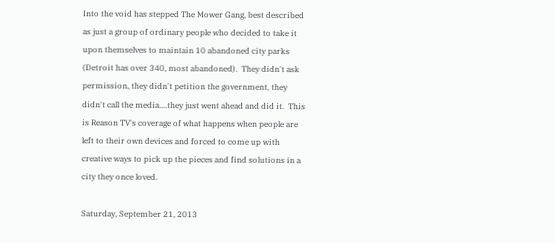Into the void has stepped The Mower Gang, best described as just a group of ordinary people who decided to take it upon themselves to maintain 10 abandoned city parks (Detroit has over 340, most abandoned).  They didn't ask permission, they didn't petition the government, they didn't call the media....they just went ahead and did it.  This is Reason TV's coverage of what happens when people are left to their own devices and forced to come up with creative ways to pick up the pieces and find solutions in a city they once loved.

Saturday, September 21, 2013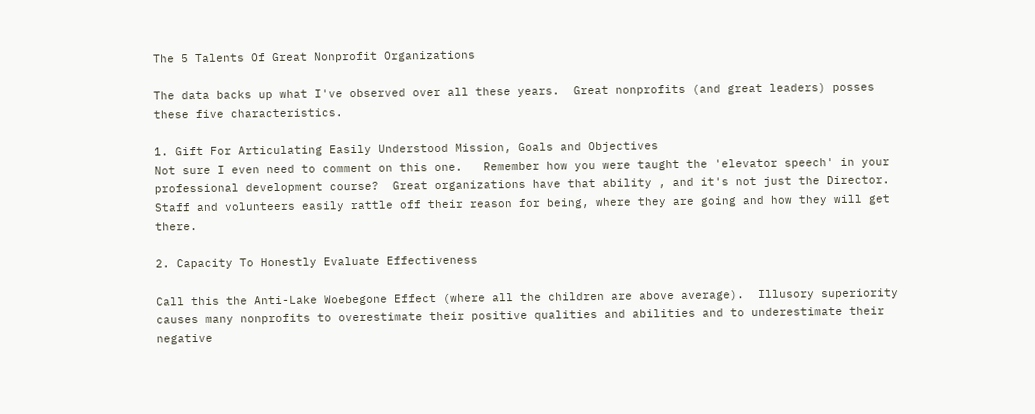The 5 Talents Of Great Nonprofit Organizations

The data backs up what I've observed over all these years.  Great nonprofits (and great leaders) posses these five characteristics.

1. Gift For Articulating Easily Understood Mission, Goals and Objectives
Not sure I even need to comment on this one.   Remember how you were taught the 'elevator speech' in your professional development course?  Great organizations have that ability , and it's not just the Director.  Staff and volunteers easily rattle off their reason for being, where they are going and how they will get there.

2. Capacity To Honestly Evaluate Effectiveness

Call this the Anti-Lake Woebegone Effect (where all the children are above average).  Illusory superiority causes many nonprofits to overestimate their positive qualities and abilities and to underestimate their negative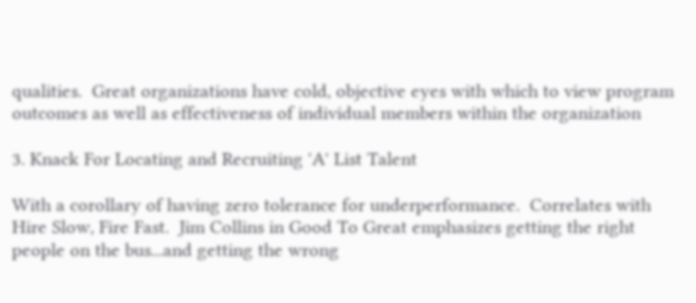qualities.  Great organizations have cold, objective eyes with which to view program outcomes as well as effectiveness of individual members within the organization

3. Knack For Locating and Recruiting 'A' List Talent

With a corollary of having zero tolerance for underperformance.  Correlates with Hire Slow, Fire Fast.  Jim Collins in Good To Great emphasizes getting the right people on the bus...and getting the wrong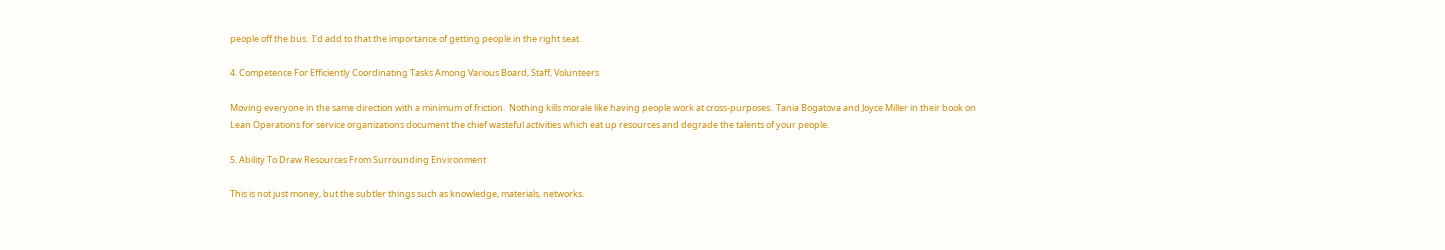people off the bus.  I'd add to that the importance of getting people in the right seat.

4. Competence For Efficiently Coordinating Tasks Among Various Board, Staff, Volunteers

Moving everyone in the same direction with a minimum of friction.  Nothing kills morale like having people work at cross-purposes.  Tania Bogatova and Joyce Miller in their book on Lean Operations for service organizations document the chief wasteful activities which eat up resources and degrade the talents of your people.

5. Ability To Draw Resources From Surrounding Environment

This is not just money, but the subtler things such as knowledge, materials, networks.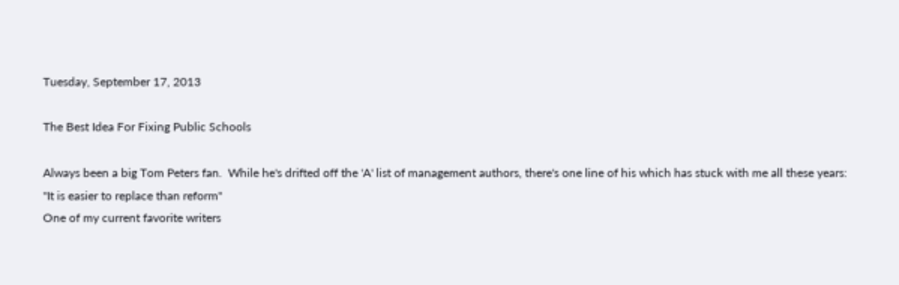Tuesday, September 17, 2013

The Best Idea For Fixing Public Schools

Always been a big Tom Peters fan.  While he's drifted off the 'A' list of management authors, there's one line of his which has stuck with me all these years:
"It is easier to replace than reform"
One of my current favorite writers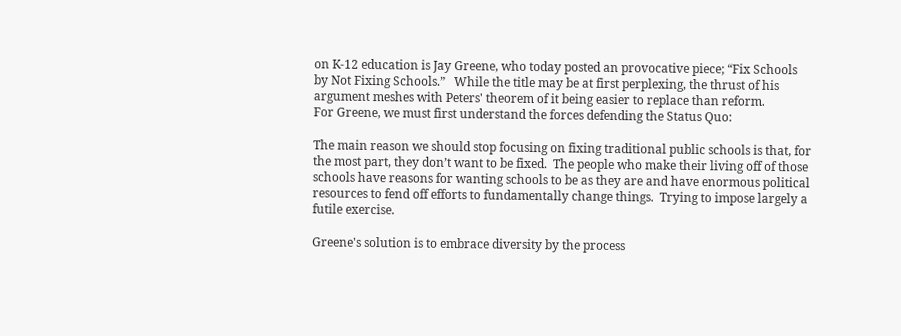on K-12 education is Jay Greene, who today posted an provocative piece; “Fix Schools by Not Fixing Schools.”   While the title may be at first perplexing, the thrust of his argument meshes with Peters' theorem of it being easier to replace than reform.
For Greene, we must first understand the forces defending the Status Quo:

The main reason we should stop focusing on fixing traditional public schools is that, for the most part, they don’t want to be fixed.  The people who make their living off of those schools have reasons for wanting schools to be as they are and have enormous political resources to fend off efforts to fundamentally change things.  Trying to impose largely a futile exercise.

Greene's solution is to embrace diversity by the process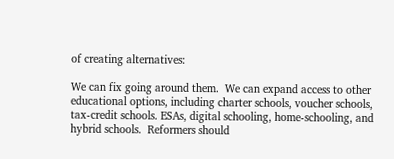of creating alternatives:

We can fix going around them.  We can expand access to other educational options, including charter schools, voucher schools, tax-credit schools. ESAs, digital schooling, home-schooling, and hybrid schools.  Reformers should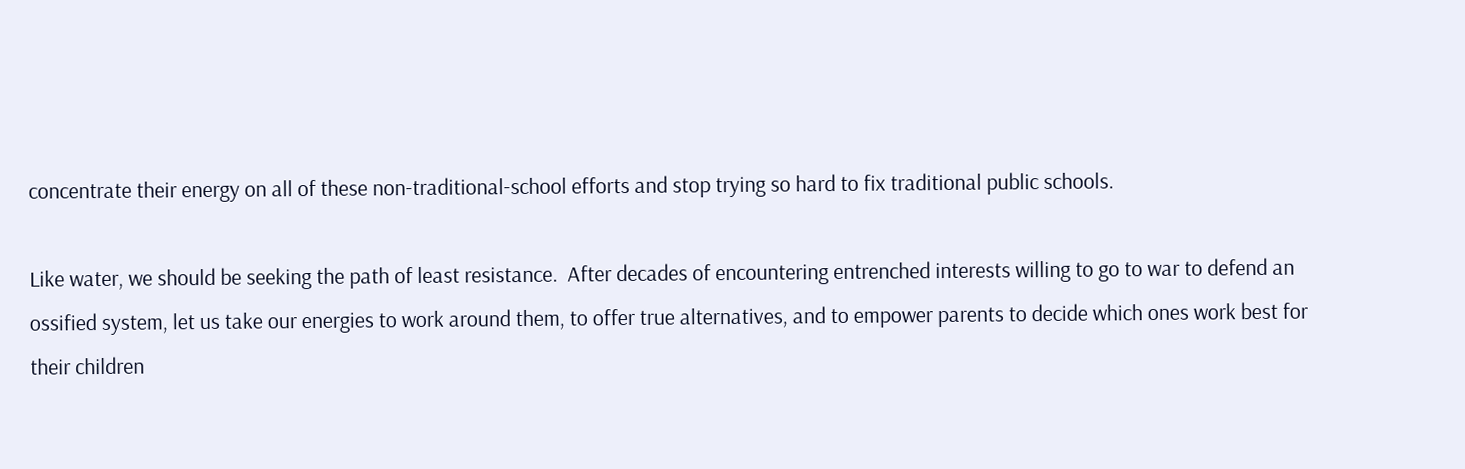concentrate their energy on all of these non-traditional-school efforts and stop trying so hard to fix traditional public schools.

Like water, we should be seeking the path of least resistance.  After decades of encountering entrenched interests willing to go to war to defend an ossified system, let us take our energies to work around them, to offer true alternatives, and to empower parents to decide which ones work best for their children